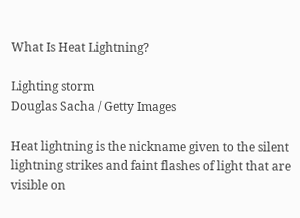What Is Heat Lightning?

Lighting storm
Douglas Sacha / Getty Images

Heat lightning is the nickname given to the silent lightning strikes and faint flashes of light that are visible on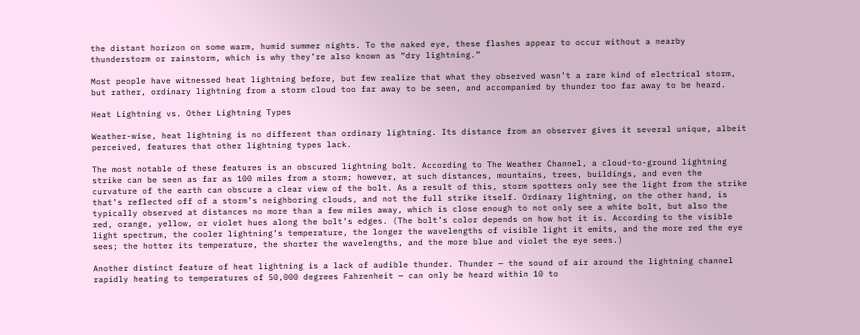the distant horizon on some warm, humid summer nights. To the naked eye, these flashes appear to occur without a nearby thunderstorm or rainstorm, which is why they’re also known as “dry lightning.”

Most people have witnessed heat lightning before, but few realize that what they observed wasn’t a rare kind of electrical storm, but rather, ordinary lightning from a storm cloud too far away to be seen, and accompanied by thunder too far away to be heard.

Heat Lightning vs. Other Lightning Types

Weather-wise, heat lightning is no different than ordinary lightning. Its distance from an observer gives it several unique, albeit perceived, features that other lightning types lack.

The most notable of these features is an obscured lightning bolt. According to The Weather Channel, a cloud-to-ground lightning strike can be seen as far as 100 miles from a storm; however, at such distances, mountains, trees, buildings, and even the curvature of the earth can obscure a clear view of the bolt. As a result of this, storm spotters only see the light from the strike that’s reflected off of a storm’s neighboring clouds, and not the full strike itself. Ordinary lightning, on the other hand, is typically observed at distances no more than a few miles away, which is close enough to not only see a white bolt, but also the red, orange, yellow, or violet hues along the bolt’s edges. (The bolt’s color depends on how hot it is. According to the visible light spectrum, the cooler lightning’s temperature, the longer the wavelengths of visible light it emits, and the more red the eye sees; the hotter its temperature, the shorter the wavelengths, and the more blue and violet the eye sees.)

Another distinct feature of heat lightning is a lack of audible thunder. Thunder — the sound of air around the lightning channel rapidly heating to temperatures of 50,000 degrees Fahrenheit — can only be heard within 10 to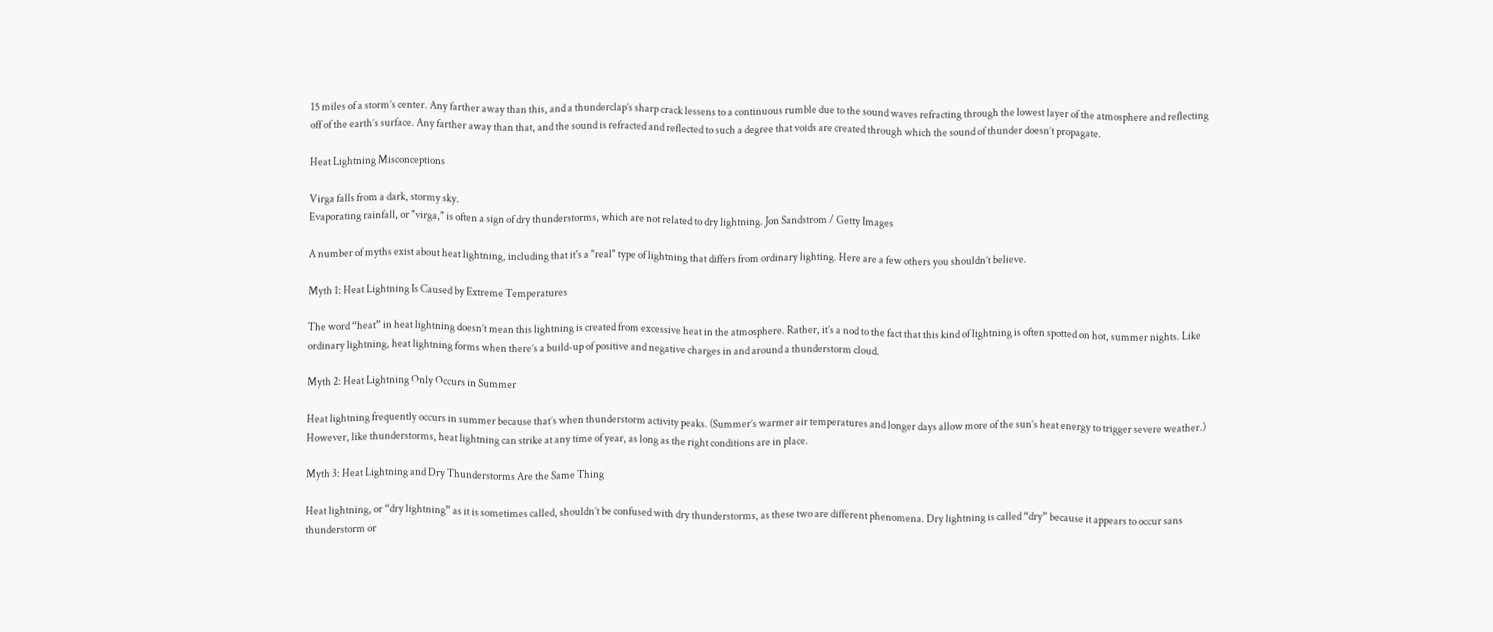15 miles of a storm’s center. Any farther away than this, and a thunderclap’s sharp crack lessens to a continuous rumble due to the sound waves refracting through the lowest layer of the atmosphere and reflecting off of the earth’s surface. Any farther away than that, and the sound is refracted and reflected to such a degree that voids are created through which the sound of thunder doesn’t propagate.

Heat Lightning Misconceptions

Virga falls from a dark, stormy sky.
Evaporating rainfall, or "virga," is often a sign of dry thunderstorms, which are not related to dry lightning. Jon Sandstrom / Getty Images

A number of myths exist about heat lightning, including that it's a "real" type of lightning that differs from ordinary lighting. Here are a few others you shouldn’t believe.

Myth 1: Heat Lightning Is Caused by Extreme Temperatures

The word “heat” in heat lightning doesn’t mean this lightning is created from excessive heat in the atmosphere. Rather, it’s a nod to the fact that this kind of lightning is often spotted on hot, summer nights. Like ordinary lightning, heat lightning forms when there’s a build-up of positive and negative charges in and around a thunderstorm cloud.

Myth 2: Heat Lightning Only Occurs in Summer

Heat lightning frequently occurs in summer because that’s when thunderstorm activity peaks. (Summer’s warmer air temperatures and longer days allow more of the sun’s heat energy to trigger severe weather.) However, like thunderstorms, heat lightning can strike at any time of year, as long as the right conditions are in place.

Myth 3: Heat Lightning and Dry Thunderstorms Are the Same Thing

Heat lightning, or “dry lightning” as it is sometimes called, shouldn’t be confused with dry thunderstorms, as these two are different phenomena. Dry lightning is called “dry” because it appears to occur sans thunderstorm or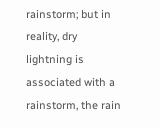rainstorm; but in reality, dry lightning is associated with a rainstorm, the rain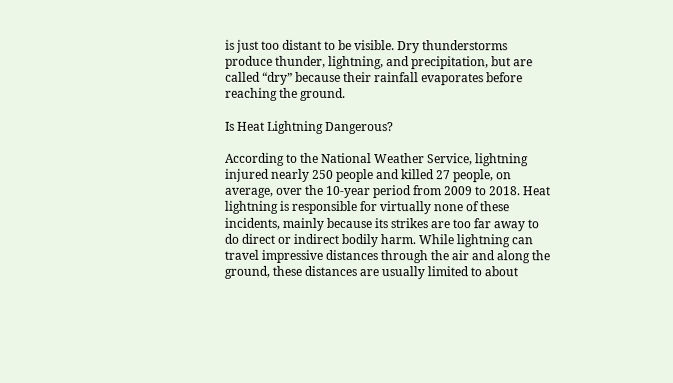is just too distant to be visible. Dry thunderstorms produce thunder, lightning, and precipitation, but are called “dry” because their rainfall evaporates before reaching the ground.

Is Heat Lightning Dangerous?

According to the National Weather Service, lightning injured nearly 250 people and killed 27 people, on average, over the 10-year period from 2009 to 2018. Heat lightning is responsible for virtually none of these incidents, mainly because its strikes are too far away to do direct or indirect bodily harm. While lightning can travel impressive distances through the air and along the ground, these distances are usually limited to about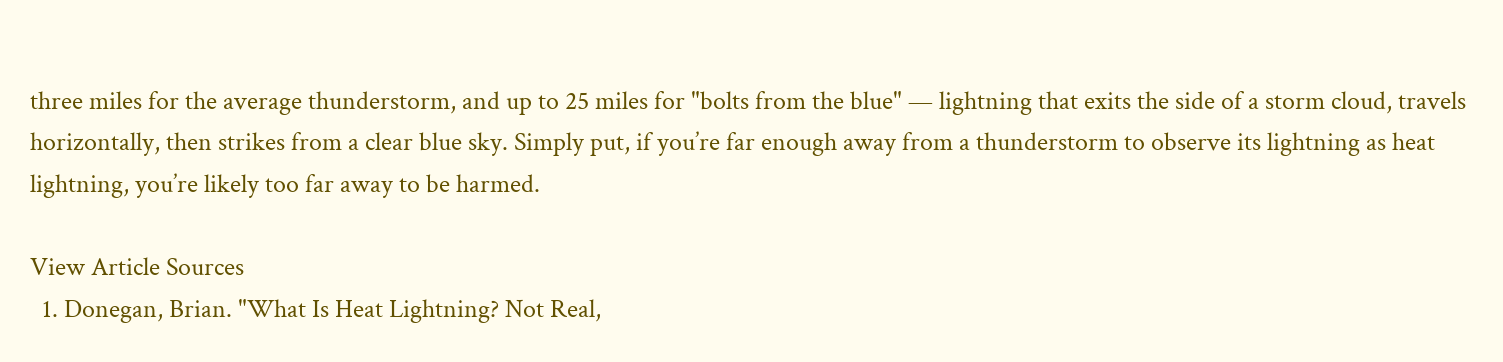three miles for the average thunderstorm, and up to 25 miles for "bolts from the blue" — lightning that exits the side of a storm cloud, travels horizontally, then strikes from a clear blue sky. Simply put, if you’re far enough away from a thunderstorm to observe its lightning as heat lightning, you’re likely too far away to be harmed.

View Article Sources
  1. Donegan, Brian. "What Is Heat Lightning? Not Real,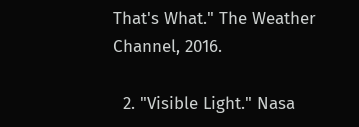That's What." The Weather Channel, 2016.

  2. "Visible Light." Nasa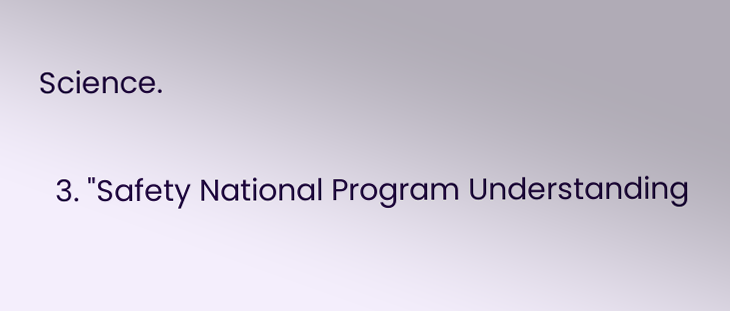Science.

  3. "Safety National Program Understanding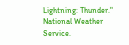Lightning: Thunder." National Weather Service.